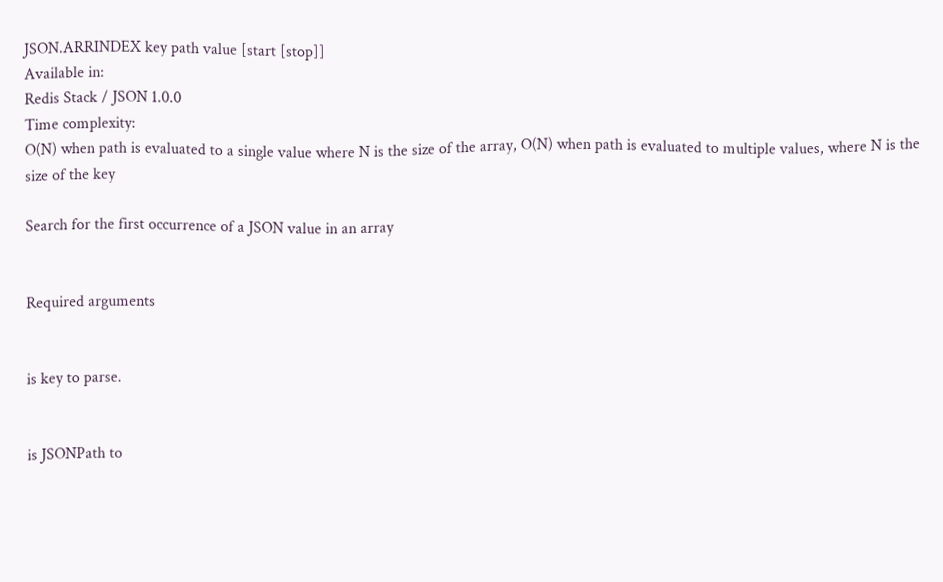JSON.ARRINDEX key path value [start [stop]]
Available in:
Redis Stack / JSON 1.0.0
Time complexity:
O(N) when path is evaluated to a single value where N is the size of the array, O(N) when path is evaluated to multiple values, where N is the size of the key

Search for the first occurrence of a JSON value in an array


Required arguments


is key to parse.


is JSONPath to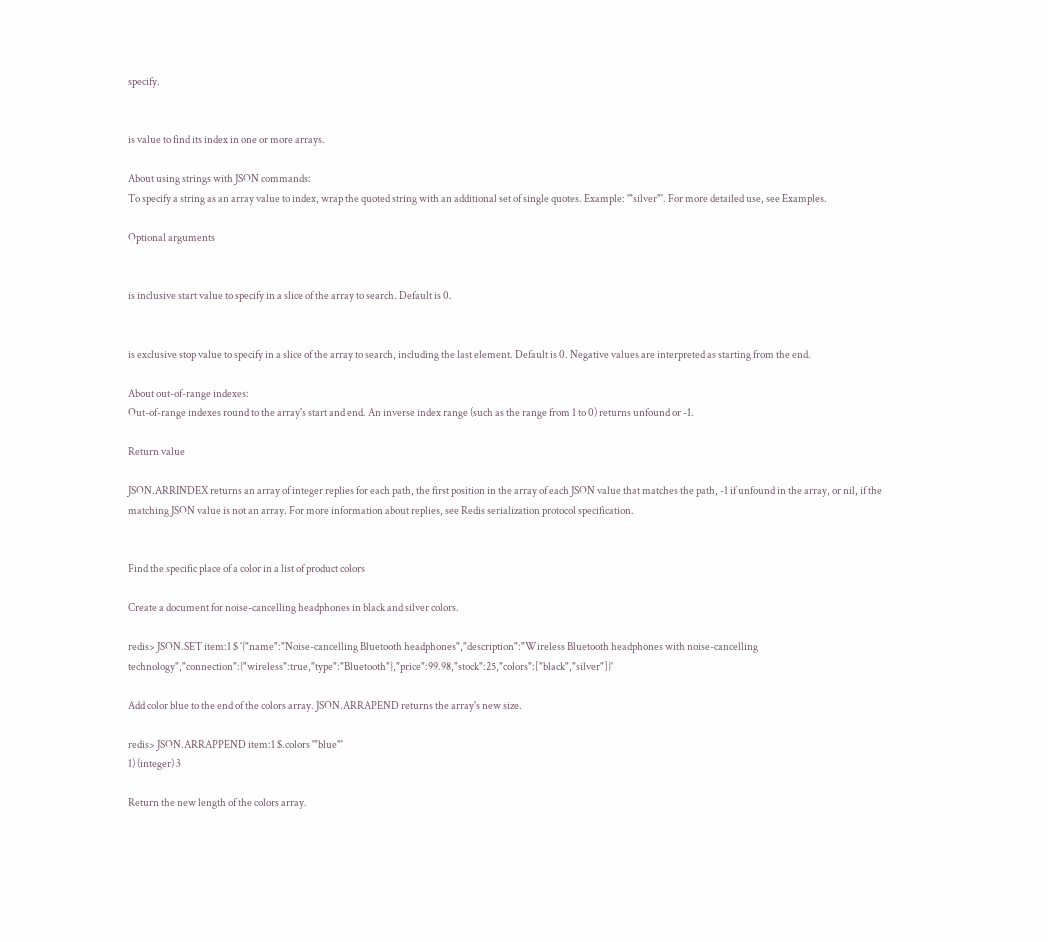specify.


is value to find its index in one or more arrays.

About using strings with JSON commands:
To specify a string as an array value to index, wrap the quoted string with an additional set of single quotes. Example: '"silver"'. For more detailed use, see Examples.

Optional arguments


is inclusive start value to specify in a slice of the array to search. Default is 0.


is exclusive stop value to specify in a slice of the array to search, including the last element. Default is 0. Negative values are interpreted as starting from the end.

About out-of-range indexes:
Out-of-range indexes round to the array's start and end. An inverse index range (such as the range from 1 to 0) returns unfound or -1.

Return value

JSON.ARRINDEX returns an array of integer replies for each path, the first position in the array of each JSON value that matches the path, -1 if unfound in the array, or nil, if the matching JSON value is not an array. For more information about replies, see Redis serialization protocol specification.


Find the specific place of a color in a list of product colors

Create a document for noise-cancelling headphones in black and silver colors.

redis> JSON.SET item:1 $ '{"name":"Noise-cancelling Bluetooth headphones","description":"Wireless Bluetooth headphones with noise-cancelling technology","connection":{"wireless":true,"type":"Bluetooth"},"price":99.98,"stock":25,"colors":["black","silver"]}'

Add color blue to the end of the colors array. JSON.ARRAPEND returns the array's new size.

redis> JSON.ARRAPPEND item:1 $.colors '"blue"'
1) (integer) 3

Return the new length of the colors array.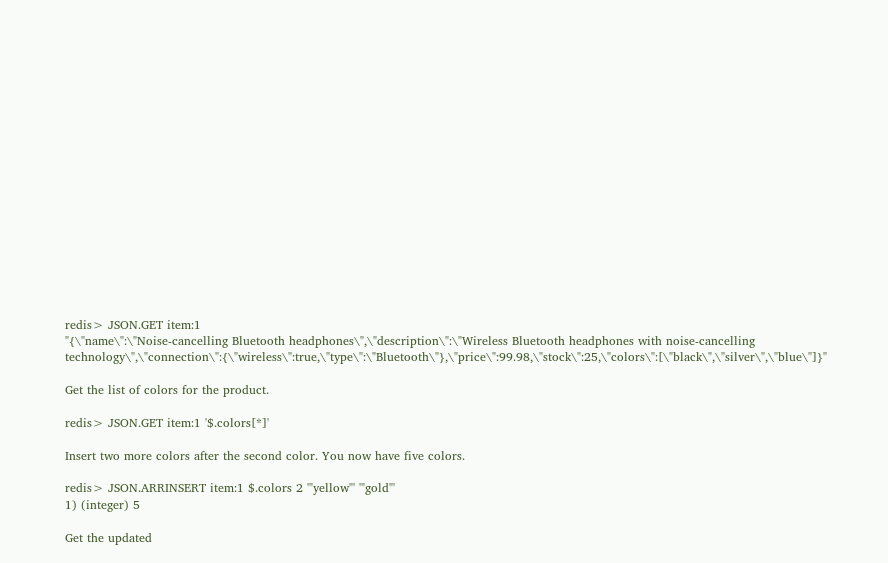redis> JSON.GET item:1
"{\"name\":\"Noise-cancelling Bluetooth headphones\",\"description\":\"Wireless Bluetooth headphones with noise-cancelling technology\",\"connection\":{\"wireless\":true,\"type\":\"Bluetooth\"},\"price\":99.98,\"stock\":25,\"colors\":[\"black\",\"silver\",\"blue\"]}"

Get the list of colors for the product.

redis> JSON.GET item:1 '$.colors[*]'

Insert two more colors after the second color. You now have five colors.

redis> JSON.ARRINSERT item:1 $.colors 2 '"yellow"' '"gold"'
1) (integer) 5

Get the updated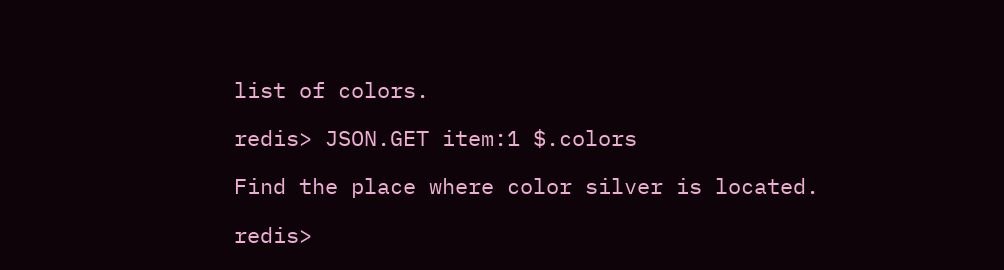list of colors.

redis> JSON.GET item:1 $.colors

Find the place where color silver is located.

redis>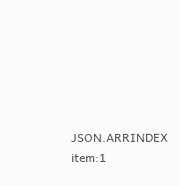JSON.ARRINDEX item:1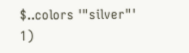$..colors '"silver"'
1)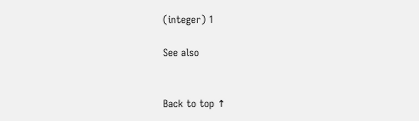(integer) 1

See also


Back to top ↑